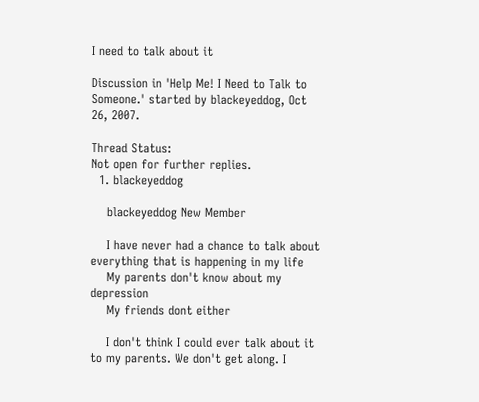I need to talk about it

Discussion in 'Help Me! I Need to Talk to Someone.' started by blackeyeddog, Oct 26, 2007.

Thread Status:
Not open for further replies.
  1. blackeyeddog

    blackeyeddog New Member

    I have never had a chance to talk about everything that is happening in my life
    My parents don't know about my depression
    My friends dont either

    I don't think I could ever talk about it to my parents. We don't get along. I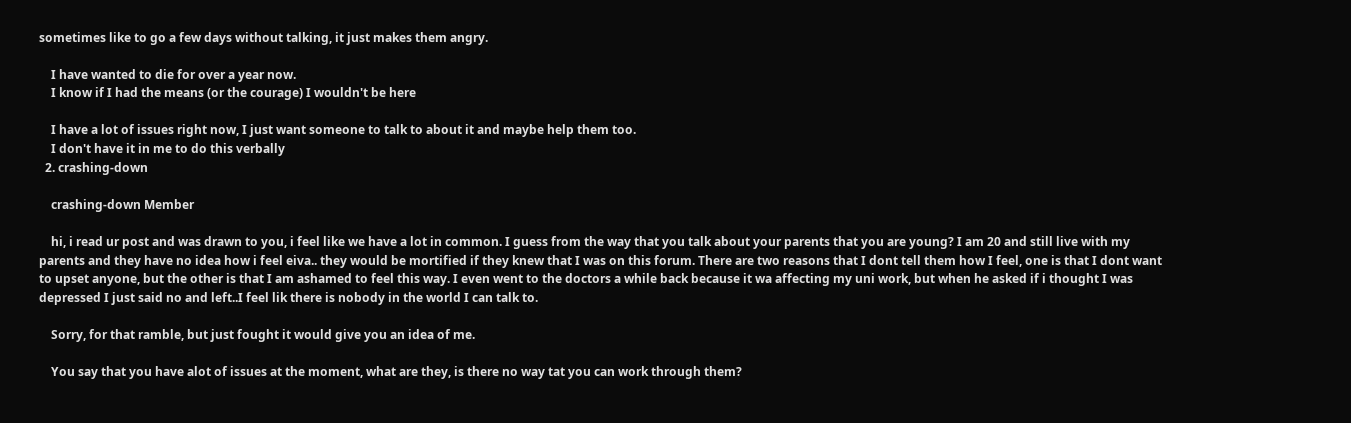sometimes like to go a few days without talking, it just makes them angry.

    I have wanted to die for over a year now.
    I know if I had the means (or the courage) I wouldn't be here

    I have a lot of issues right now, I just want someone to talk to about it and maybe help them too.
    I don't have it in me to do this verbally
  2. crashing-down

    crashing-down Member

    hi, i read ur post and was drawn to you, i feel like we have a lot in common. I guess from the way that you talk about your parents that you are young? I am 20 and still live with my parents and they have no idea how i feel eiva.. they would be mortified if they knew that I was on this forum. There are two reasons that I dont tell them how I feel, one is that I dont want to upset anyone, but the other is that I am ashamed to feel this way. I even went to the doctors a while back because it wa affecting my uni work, but when he asked if i thought I was depressed I just said no and left..I feel lik there is nobody in the world I can talk to.

    Sorry, for that ramble, but just fought it would give you an idea of me.

    You say that you have alot of issues at the moment, what are they, is there no way tat you can work through them?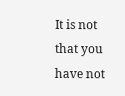It is not that you have not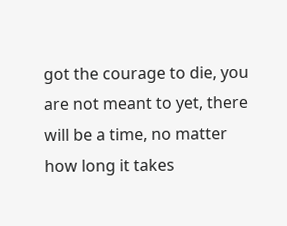got the courage to die, you are not meant to yet, there will be a time, no matter how long it takes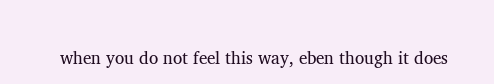when you do not feel this way, eben though it does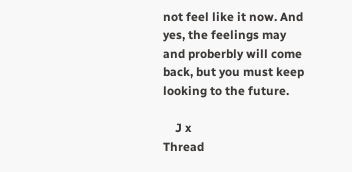not feel like it now. And yes, the feelings may and proberbly will come back, but you must keep looking to the future.

    J x
Thread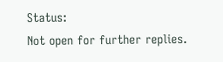Status:
Not open for further replies.